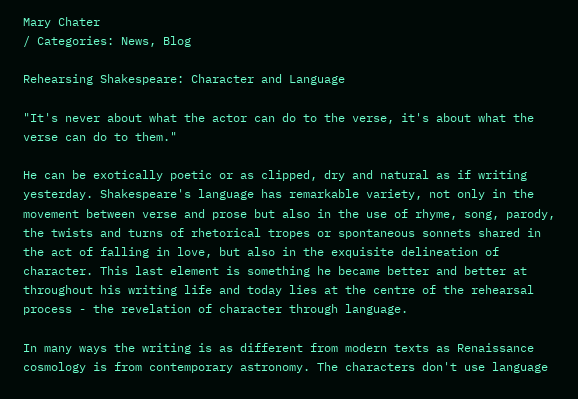Mary Chater
/ Categories: News, Blog

Rehearsing Shakespeare: Character and Language

"It's never about what the actor can do to the verse, it's about what the verse can do to them."

He can be exotically poetic or as clipped, dry and natural as if writing yesterday. Shakespeare's language has remarkable variety, not only in the movement between verse and prose but also in the use of rhyme, song, parody, the twists and turns of rhetorical tropes or spontaneous sonnets shared in the act of falling in love, but also in the exquisite delineation of character. This last element is something he became better and better at throughout his writing life and today lies at the centre of the rehearsal process - the revelation of character through language.

In many ways the writing is as different from modern texts as Renaissance cosmology is from contemporary astronomy. The characters don't use language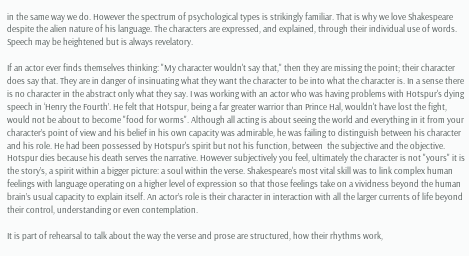in the same way we do. However the spectrum of psychological types is strikingly familiar. That is why we love Shakespeare despite the alien nature of his language. The characters are expressed, and explained, through their individual use of words. Speech may be heightened but is always revelatory.

If an actor ever finds themselves thinking: "My character wouldn't say that," then they are missing the point; their character does say that. They are in danger of insinuating what they want the character to be into what the character is. In a sense there is no character in the abstract only what they say. I was working with an actor who was having problems with Hotspur's dying speech in ‘Henry the Fourth’. He felt that Hotspur, being a far greater warrior than Prince Hal, wouldn't have lost the fight, would not be about to become "food for worms". Although all acting is about seeing the world and everything in it from your character’s point of view and his belief in his own capacity was admirable, he was failing to distinguish between his character and his role. He had been possessed by Hotspur's spirit but not his function, between  the subjective and the objective. Hotspur dies because his death serves the narrative. However subjectively you feel, ultimately the character is not "yours" it is the story’s, a spirit within a bigger picture: a soul within the verse. Shakespeare's most vital skill was to link complex human feelings with language operating on a higher level of expression so that those feelings take on a vividness beyond the human brain’s usual capacity to explain itself. An actor’s role is their character in interaction with all the larger currents of life beyond their control, understanding or even contemplation.

It is part of rehearsal to talk about the way the verse and prose are structured, how their rhythms work,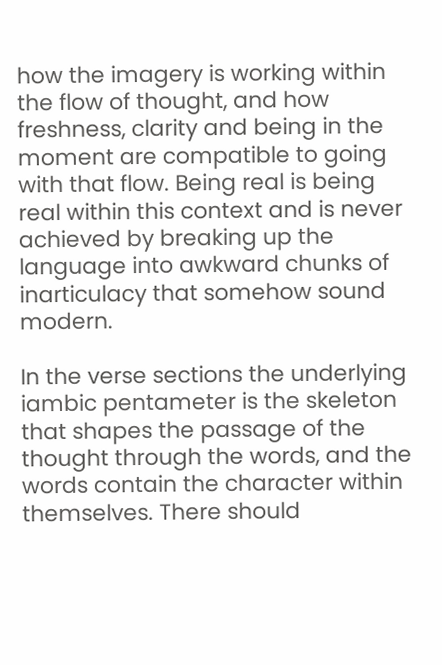how the imagery is working within the flow of thought, and how freshness, clarity and being in the moment are compatible to going with that flow. Being real is being real within this context and is never achieved by breaking up the language into awkward chunks of inarticulacy that somehow sound modern.

In the verse sections the underlying iambic pentameter is the skeleton that shapes the passage of the thought through the words, and the words contain the character within themselves. There should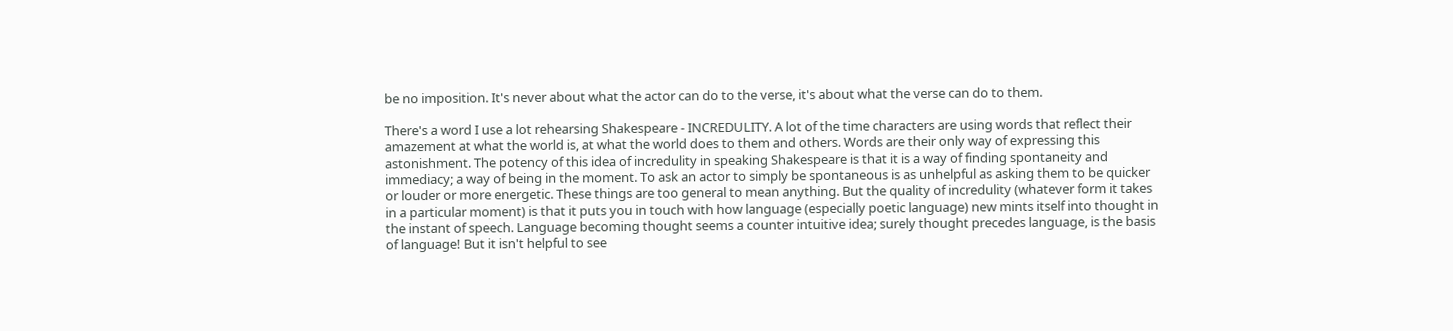be no imposition. It's never about what the actor can do to the verse, it's about what the verse can do to them.

There's a word I use a lot rehearsing Shakespeare - INCREDULITY. A lot of the time characters are using words that reflect their amazement at what the world is, at what the world does to them and others. Words are their only way of expressing this astonishment. The potency of this idea of incredulity in speaking Shakespeare is that it is a way of finding spontaneity and immediacy; a way of being in the moment. To ask an actor to simply be spontaneous is as unhelpful as asking them to be quicker or louder or more energetic. These things are too general to mean anything. But the quality of incredulity (whatever form it takes in a particular moment) is that it puts you in touch with how language (especially poetic language) new mints itself into thought in the instant of speech. Language becoming thought seems a counter intuitive idea; surely thought precedes language, is the basis of language! But it isn't helpful to see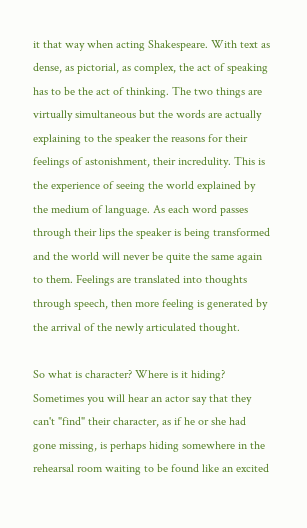it that way when acting Shakespeare. With text as dense, as pictorial, as complex, the act of speaking has to be the act of thinking. The two things are virtually simultaneous but the words are actually explaining to the speaker the reasons for their feelings of astonishment, their incredulity. This is the experience of seeing the world explained by the medium of language. As each word passes through their lips the speaker is being transformed and the world will never be quite the same again to them. Feelings are translated into thoughts through speech, then more feeling is generated by the arrival of the newly articulated thought.

So what is character? Where is it hiding? Sometimes you will hear an actor say that they can't "find" their character, as if he or she had gone missing, is perhaps hiding somewhere in the rehearsal room waiting to be found like an excited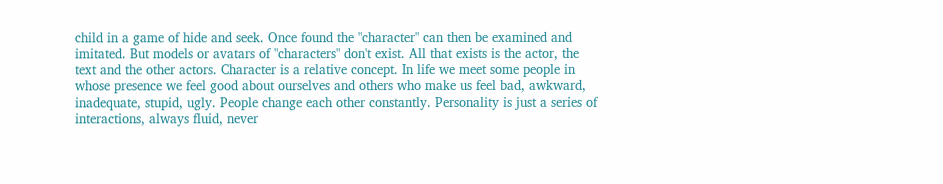child in a game of hide and seek. Once found the "character" can then be examined and imitated. But models or avatars of "characters" don't exist. All that exists is the actor, the text and the other actors. Character is a relative concept. In life we meet some people in whose presence we feel good about ourselves and others who make us feel bad, awkward, inadequate, stupid, ugly. People change each other constantly. Personality is just a series of interactions, always fluid, never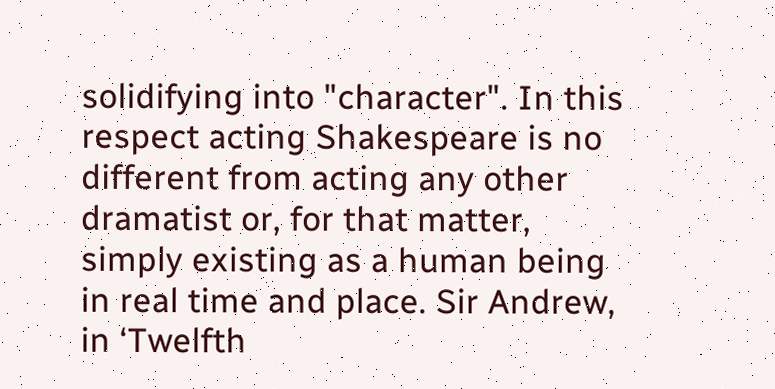solidifying into "character". In this respect acting Shakespeare is no different from acting any other dramatist or, for that matter, simply existing as a human being in real time and place. Sir Andrew, in ‘Twelfth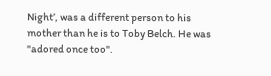Night’, was a different person to his mother than he is to Toby Belch. He was "adored once too".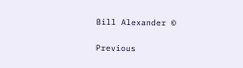Bill Alexander ©

Previous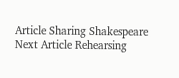Article Sharing Shakespeare
Next Article Rehearsing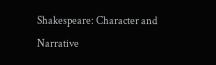Shakespeare: Character and Narrative